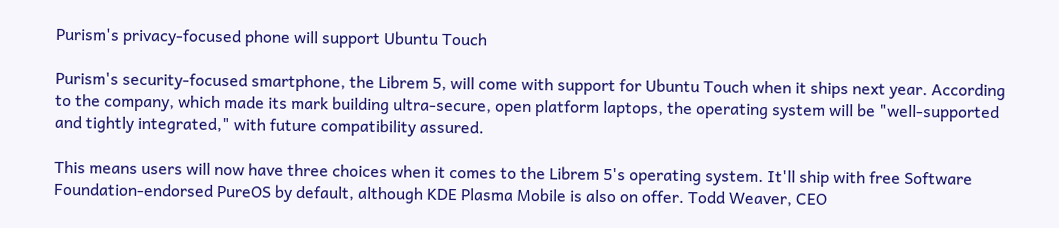Purism's privacy-focused phone will support Ubuntu Touch

Purism's security-focused smartphone, the Librem 5, will come with support for Ubuntu Touch when it ships next year. According to the company, which made its mark building ultra-secure, open platform laptops, the operating system will be "well-supported and tightly integrated," with future compatibility assured.

This means users will now have three choices when it comes to the Librem 5's operating system. It'll ship with free Software Foundation-endorsed PureOS by default, although KDE Plasma Mobile is also on offer. Todd Weaver, CEO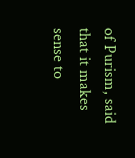of Purism, said that it makes sense to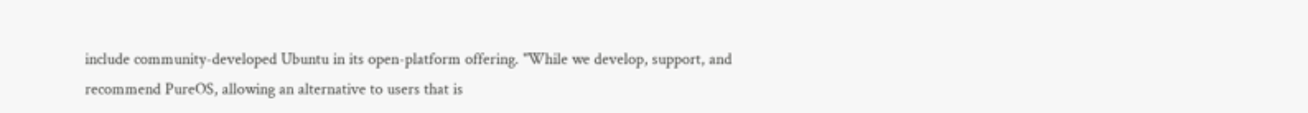include community-developed Ubuntu in its open-platform offering. "While we develop, support, and recommend PureOS, allowing an alternative to users that is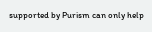supported by Purism can only help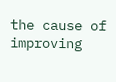the cause of improving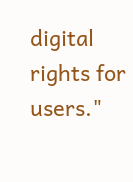digital rights for users."